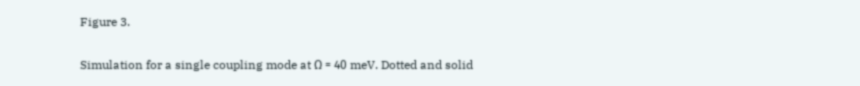Figure 3.

Simulation for a single coupling mode at Ω = 40 meV. Dotted and solid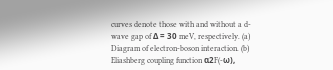curves denote those with and without a d-wave gap of Δ = 30 meV, respectively. (a) Diagram of electron-boson interaction. (b) Eliashberg coupling function α2F(-ω),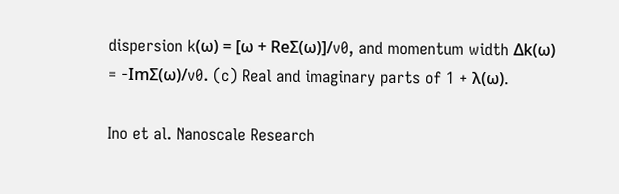dispersion k(ω) = [ω + ReΣ(ω)]/v0, and momentum width Δk(ω) = -ImΣ(ω)/v0. (c) Real and imaginary parts of 1 + λ(ω).

Ino et al. Nanoscale Research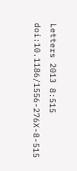Letters 2013 8:515   doi:10.1186/1556-276X-8-515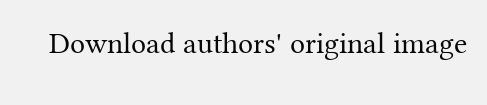Download authors' original image